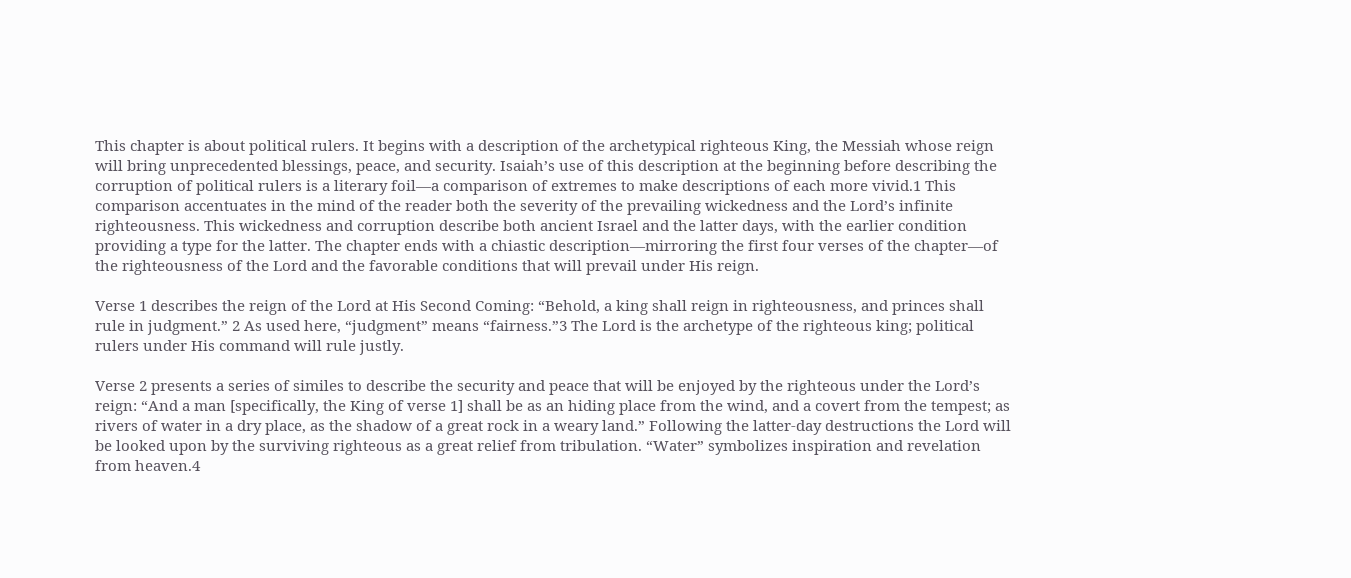This chapter is about political rulers. It begins with a description of the archetypical righteous King, the Messiah whose reign will bring unprecedented blessings, peace, and security. Isaiah’s use of this description at the beginning before describing the corruption of political rulers is a literary foil—a comparison of extremes to make descriptions of each more vivid.1 This comparison accentuates in the mind of the reader both the severity of the prevailing wickedness and the Lord’s infinite righteousness. This wickedness and corruption describe both ancient Israel and the latter days, with the earlier condition providing a type for the latter. The chapter ends with a chiastic description—mirroring the first four verses of the chapter—of the righteousness of the Lord and the favorable conditions that will prevail under His reign.

Verse 1 describes the reign of the Lord at His Second Coming: “Behold, a king shall reign in righteousness, and princes shall rule in judgment.” 2 As used here, “judgment” means “fairness.”3 The Lord is the archetype of the righteous king; political rulers under His command will rule justly.

Verse 2 presents a series of similes to describe the security and peace that will be enjoyed by the righteous under the Lord’s reign: “And a man [specifically, the King of verse 1] shall be as an hiding place from the wind, and a covert from the tempest; as rivers of water in a dry place, as the shadow of a great rock in a weary land.” Following the latter-day destructions the Lord will be looked upon by the surviving righteous as a great relief from tribulation. “Water” symbolizes inspiration and revelation from heaven.4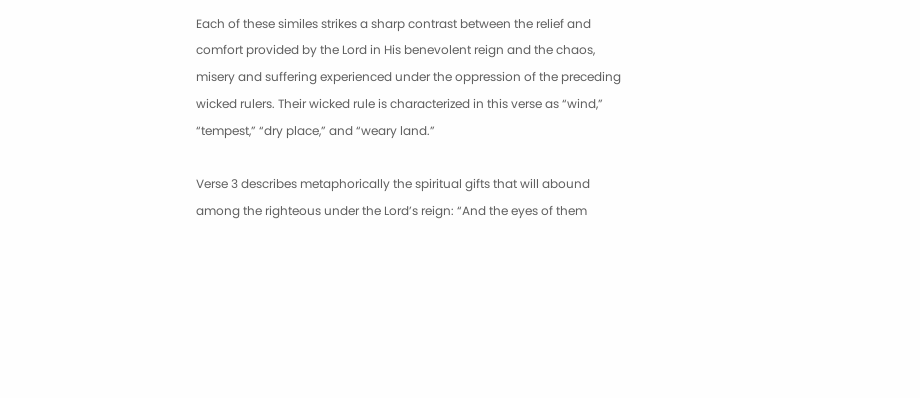Each of these similes strikes a sharp contrast between the relief and comfort provided by the Lord in His benevolent reign and the chaos, misery and suffering experienced under the oppression of the preceding wicked rulers. Their wicked rule is characterized in this verse as “wind,” “tempest,” “dry place,” and “weary land.”

Verse 3 describes metaphorically the spiritual gifts that will abound among the righteous under the Lord’s reign: “And the eyes of them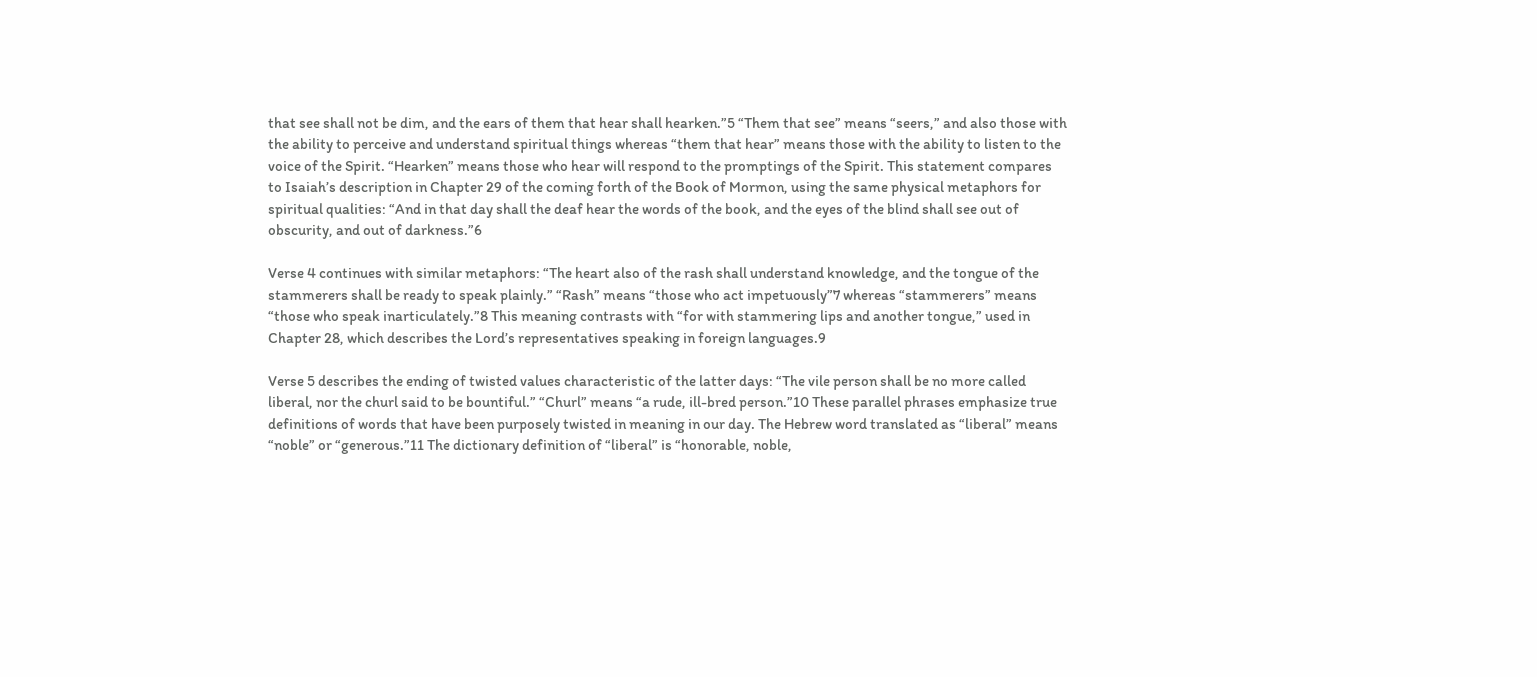that see shall not be dim, and the ears of them that hear shall hearken.”5 “Them that see” means “seers,” and also those with the ability to perceive and understand spiritual things whereas “them that hear” means those with the ability to listen to the voice of the Spirit. “Hearken” means those who hear will respond to the promptings of the Spirit. This statement compares to Isaiah’s description in Chapter 29 of the coming forth of the Book of Mormon, using the same physical metaphors for spiritual qualities: “And in that day shall the deaf hear the words of the book, and the eyes of the blind shall see out of obscurity, and out of darkness.”6

Verse 4 continues with similar metaphors: “The heart also of the rash shall understand knowledge, and the tongue of the stammerers shall be ready to speak plainly.” “Rash” means “those who act impetuously”7 whereas “stammerers” means “those who speak inarticulately.”8 This meaning contrasts with “for with stammering lips and another tongue,” used in Chapter 28, which describes the Lord’s representatives speaking in foreign languages.9

Verse 5 describes the ending of twisted values characteristic of the latter days: “The vile person shall be no more called liberal, nor the churl said to be bountiful.” “Churl” means “a rude, ill-bred person.”10 These parallel phrases emphasize true definitions of words that have been purposely twisted in meaning in our day. The Hebrew word translated as “liberal” means “noble” or “generous.”11 The dictionary definition of “liberal” is “honorable, noble,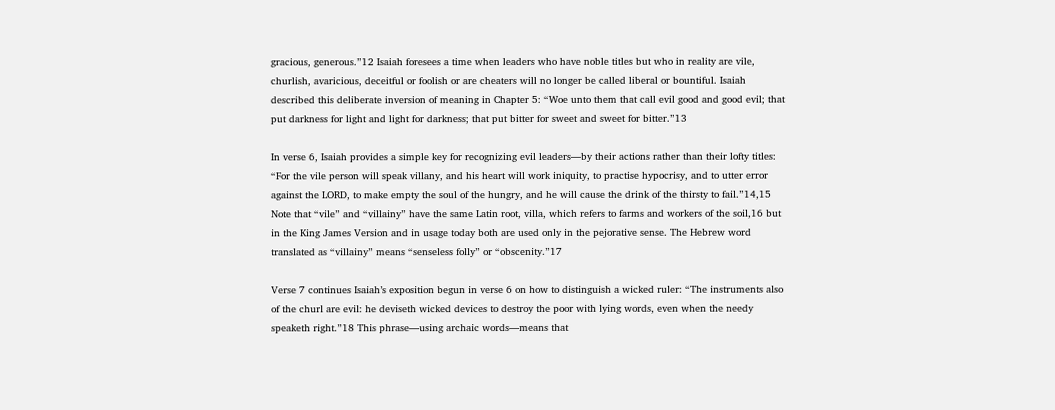gracious, generous.”12 Isaiah foresees a time when leaders who have noble titles but who in reality are vile, churlish, avaricious, deceitful or foolish or are cheaters will no longer be called liberal or bountiful. Isaiah described this deliberate inversion of meaning in Chapter 5: “Woe unto them that call evil good and good evil; that put darkness for light and light for darkness; that put bitter for sweet and sweet for bitter.”13

In verse 6, Isaiah provides a simple key for recognizing evil leaders—by their actions rather than their lofty titles: “For the vile person will speak villany, and his heart will work iniquity, to practise hypocrisy, and to utter error against the LORD, to make empty the soul of the hungry, and he will cause the drink of the thirsty to fail.”14,15 Note that “vile” and “villainy” have the same Latin root, villa, which refers to farms and workers of the soil,16 but in the King James Version and in usage today both are used only in the pejorative sense. The Hebrew word translated as “villainy” means “senseless folly” or “obscenity.”17

Verse 7 continues Isaiah’s exposition begun in verse 6 on how to distinguish a wicked ruler: “The instruments also of the churl are evil: he deviseth wicked devices to destroy the poor with lying words, even when the needy speaketh right.”18 This phrase—using archaic words—means that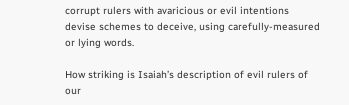corrupt rulers with avaricious or evil intentions devise schemes to deceive, using carefully-measured or lying words.

How striking is Isaiah’s description of evil rulers of our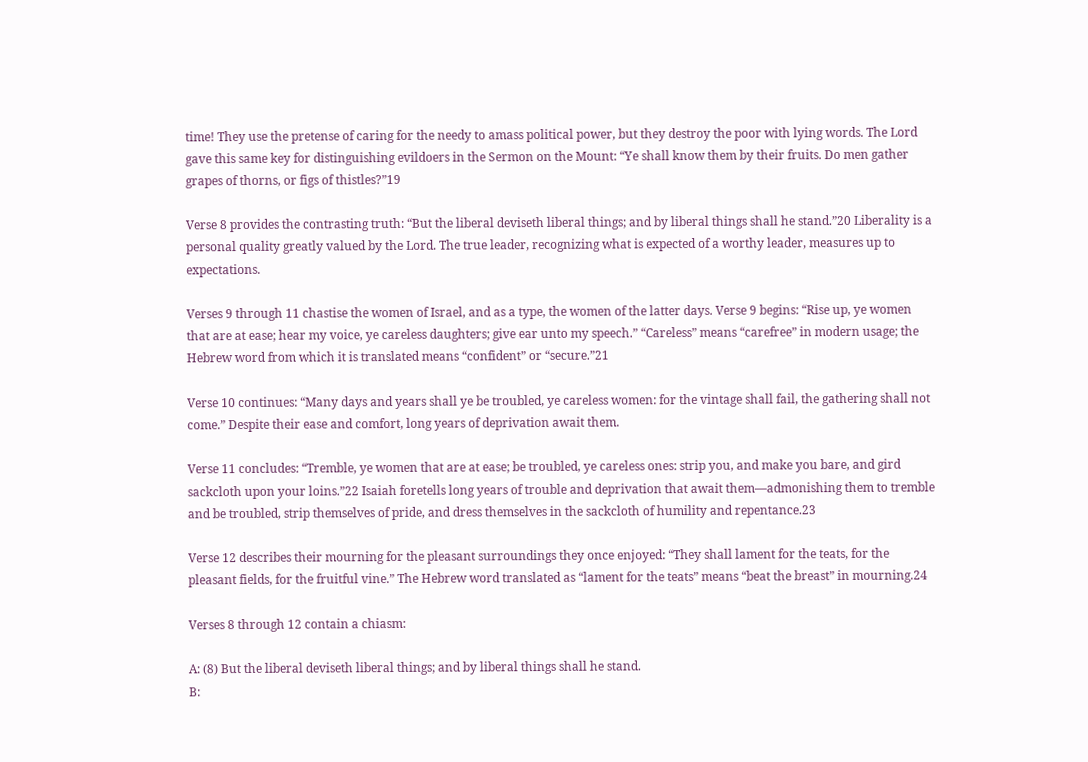time! They use the pretense of caring for the needy to amass political power, but they destroy the poor with lying words. The Lord gave this same key for distinguishing evildoers in the Sermon on the Mount: “Ye shall know them by their fruits. Do men gather grapes of thorns, or figs of thistles?”19

Verse 8 provides the contrasting truth: “But the liberal deviseth liberal things; and by liberal things shall he stand.”20 Liberality is a personal quality greatly valued by the Lord. The true leader, recognizing what is expected of a worthy leader, measures up to expectations.

Verses 9 through 11 chastise the women of Israel, and as a type, the women of the latter days. Verse 9 begins: “Rise up, ye women that are at ease; hear my voice, ye careless daughters; give ear unto my speech.” “Careless” means “carefree” in modern usage; the Hebrew word from which it is translated means “confident” or “secure.”21

Verse 10 continues: “Many days and years shall ye be troubled, ye careless women: for the vintage shall fail, the gathering shall not come.” Despite their ease and comfort, long years of deprivation await them.

Verse 11 concludes: “Tremble, ye women that are at ease; be troubled, ye careless ones: strip you, and make you bare, and gird sackcloth upon your loins.”22 Isaiah foretells long years of trouble and deprivation that await them—admonishing them to tremble and be troubled, strip themselves of pride, and dress themselves in the sackcloth of humility and repentance.23

Verse 12 describes their mourning for the pleasant surroundings they once enjoyed: “They shall lament for the teats, for the pleasant fields, for the fruitful vine.” The Hebrew word translated as “lament for the teats” means “beat the breast” in mourning.24

Verses 8 through 12 contain a chiasm:

A: (8) But the liberal deviseth liberal things; and by liberal things shall he stand.
B: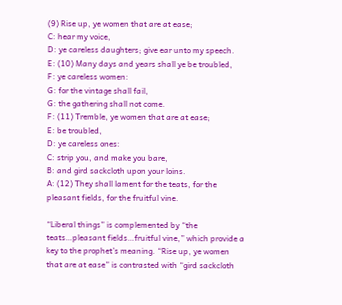(9) Rise up, ye women that are at ease;
C: hear my voice,
D: ye careless daughters; give ear unto my speech.
E: (10) Many days and years shall ye be troubled,
F: ye careless women:
G: for the vintage shall fail,
G: the gathering shall not come.
F: (11) Tremble, ye women that are at ease;
E: be troubled,
D: ye careless ones:
C: strip you, and make you bare,
B: and gird sackcloth upon your loins.
A: (12) They shall lament for the teats, for the pleasant fields, for the fruitful vine.

“Liberal things” is complemented by “the teats…pleasant fields…fruitful vine,” which provide a key to the prophet’s meaning. “Rise up, ye women that are at ease” is contrasted with “gird sackcloth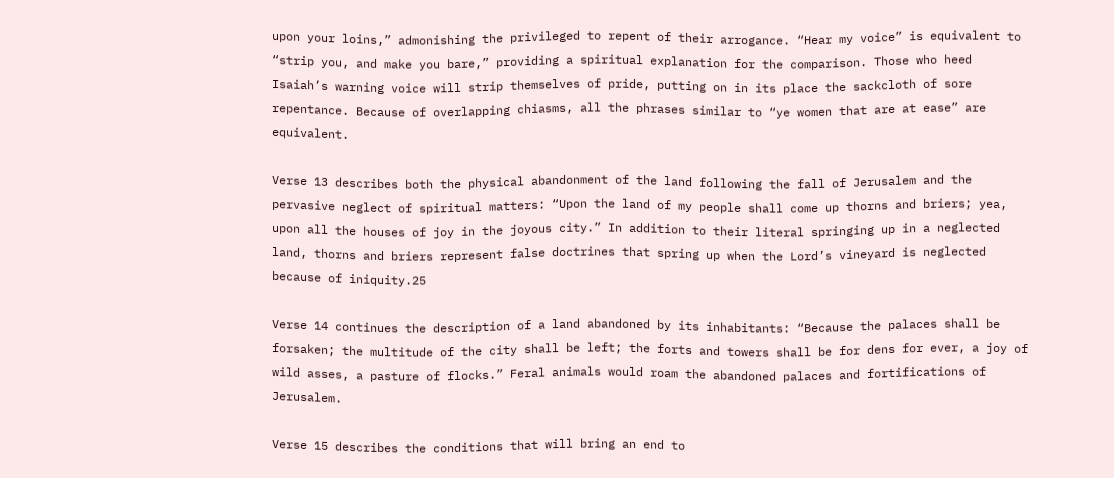upon your loins,” admonishing the privileged to repent of their arrogance. “Hear my voice” is equivalent to “strip you, and make you bare,” providing a spiritual explanation for the comparison. Those who heed Isaiah’s warning voice will strip themselves of pride, putting on in its place the sackcloth of sore repentance. Because of overlapping chiasms, all the phrases similar to “ye women that are at ease” are equivalent.

Verse 13 describes both the physical abandonment of the land following the fall of Jerusalem and the pervasive neglect of spiritual matters: “Upon the land of my people shall come up thorns and briers; yea, upon all the houses of joy in the joyous city.” In addition to their literal springing up in a neglected land, thorns and briers represent false doctrines that spring up when the Lord’s vineyard is neglected because of iniquity.25

Verse 14 continues the description of a land abandoned by its inhabitants: “Because the palaces shall be forsaken; the multitude of the city shall be left; the forts and towers shall be for dens for ever, a joy of wild asses, a pasture of flocks.” Feral animals would roam the abandoned palaces and fortifications of Jerusalem.

Verse 15 describes the conditions that will bring an end to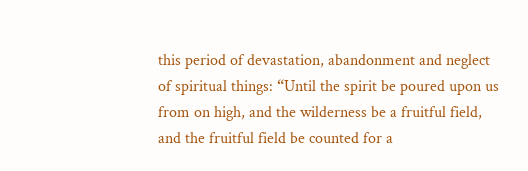this period of devastation, abandonment and neglect of spiritual things: “Until the spirit be poured upon us from on high, and the wilderness be a fruitful field, and the fruitful field be counted for a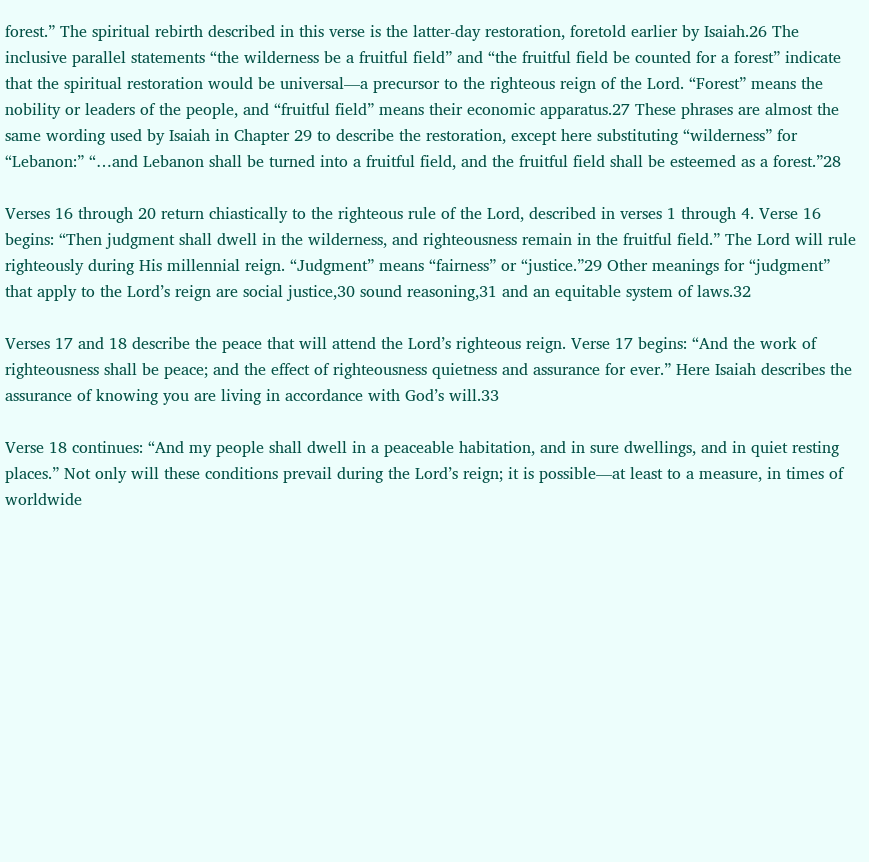forest.” The spiritual rebirth described in this verse is the latter-day restoration, foretold earlier by Isaiah.26 The inclusive parallel statements “the wilderness be a fruitful field” and “the fruitful field be counted for a forest” indicate that the spiritual restoration would be universal—a precursor to the righteous reign of the Lord. “Forest” means the nobility or leaders of the people, and “fruitful field” means their economic apparatus.27 These phrases are almost the same wording used by Isaiah in Chapter 29 to describe the restoration, except here substituting “wilderness” for “Lebanon:” “…and Lebanon shall be turned into a fruitful field, and the fruitful field shall be esteemed as a forest.”28

Verses 16 through 20 return chiastically to the righteous rule of the Lord, described in verses 1 through 4. Verse 16 begins: “Then judgment shall dwell in the wilderness, and righteousness remain in the fruitful field.” The Lord will rule righteously during His millennial reign. “Judgment” means “fairness” or “justice.”29 Other meanings for “judgment” that apply to the Lord’s reign are social justice,30 sound reasoning,31 and an equitable system of laws.32

Verses 17 and 18 describe the peace that will attend the Lord’s righteous reign. Verse 17 begins: “And the work of righteousness shall be peace; and the effect of righteousness quietness and assurance for ever.” Here Isaiah describes the assurance of knowing you are living in accordance with God’s will.33

Verse 18 continues: “And my people shall dwell in a peaceable habitation, and in sure dwellings, and in quiet resting places.” Not only will these conditions prevail during the Lord’s reign; it is possible—at least to a measure, in times of worldwide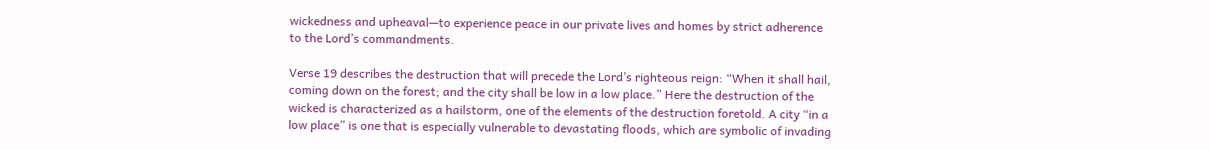wickedness and upheaval—to experience peace in our private lives and homes by strict adherence to the Lord’s commandments.

Verse 19 describes the destruction that will precede the Lord’s righteous reign: “When it shall hail, coming down on the forest; and the city shall be low in a low place.” Here the destruction of the wicked is characterized as a hailstorm, one of the elements of the destruction foretold. A city “in a low place” is one that is especially vulnerable to devastating floods, which are symbolic of invading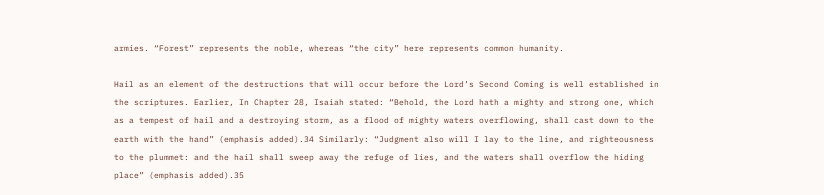armies. “Forest” represents the noble, whereas “the city” here represents common humanity.

Hail as an element of the destructions that will occur before the Lord’s Second Coming is well established in the scriptures. Earlier, In Chapter 28, Isaiah stated: “Behold, the Lord hath a mighty and strong one, which as a tempest of hail and a destroying storm, as a flood of mighty waters overflowing, shall cast down to the earth with the hand” (emphasis added).34 Similarly: “Judgment also will I lay to the line, and righteousness to the plummet: and the hail shall sweep away the refuge of lies, and the waters shall overflow the hiding place” (emphasis added).35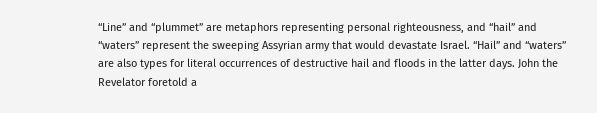“Line” and “plummet” are metaphors representing personal righteousness, and “hail” and “waters” represent the sweeping Assyrian army that would devastate Israel. “Hail” and “waters” are also types for literal occurrences of destructive hail and floods in the latter days. John the Revelator foretold a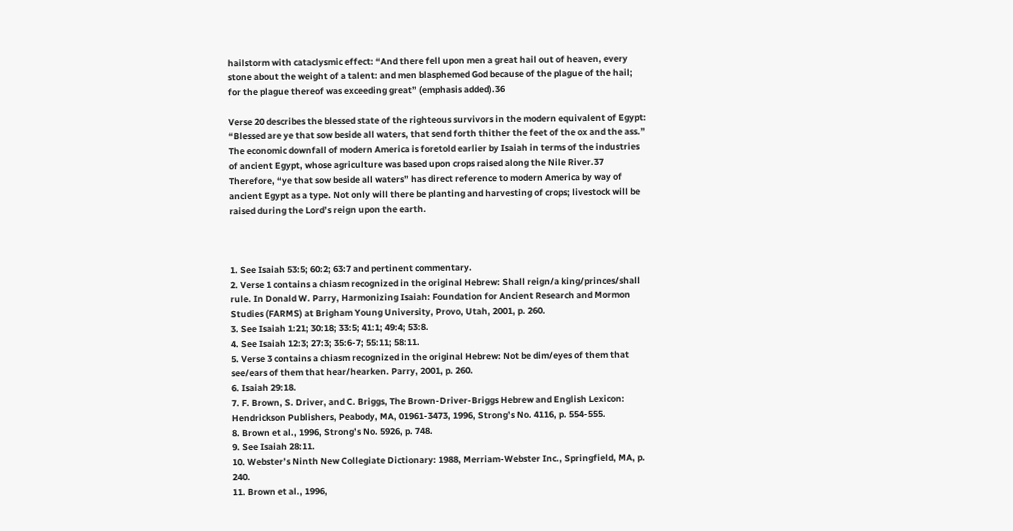hailstorm with cataclysmic effect: “And there fell upon men a great hail out of heaven, every stone about the weight of a talent: and men blasphemed God because of the plague of the hail; for the plague thereof was exceeding great” (emphasis added).36

Verse 20 describes the blessed state of the righteous survivors in the modern equivalent of Egypt: “Blessed are ye that sow beside all waters, that send forth thither the feet of the ox and the ass.” The economic downfall of modern America is foretold earlier by Isaiah in terms of the industries of ancient Egypt, whose agriculture was based upon crops raised along the Nile River.37 Therefore, “ye that sow beside all waters” has direct reference to modern America by way of ancient Egypt as a type. Not only will there be planting and harvesting of crops; livestock will be raised during the Lord’s reign upon the earth.



1. See Isaiah 53:5; 60:2; 63:7 and pertinent commentary.
2. Verse 1 contains a chiasm recognized in the original Hebrew: Shall reign/a king/princes/shall rule. In Donald W. Parry, Harmonizing Isaiah: Foundation for Ancient Research and Mormon Studies (FARMS) at Brigham Young University, Provo, Utah, 2001, p. 260.
3. See Isaiah 1:21; 30:18; 33:5; 41:1; 49:4; 53:8.
4. See Isaiah 12:3; 27:3; 35:6-7; 55:11; 58:11.
5. Verse 3 contains a chiasm recognized in the original Hebrew: Not be dim/eyes of them that see/ears of them that hear/hearken. Parry, 2001, p. 260.
6. Isaiah 29:18.
7. F. Brown, S. Driver, and C. Briggs, The Brown-Driver-Briggs Hebrew and English Lexicon: Hendrickson Publishers, Peabody, MA, 01961-3473, 1996, Strong’s No. 4116, p. 554-555.
8. Brown et al., 1996, Strong’s No. 5926, p. 748.
9. See Isaiah 28:11.
10. Webster’s Ninth New Collegiate Dictionary: 1988, Merriam-Webster Inc., Springfield, MA, p. 240.
11. Brown et al., 1996,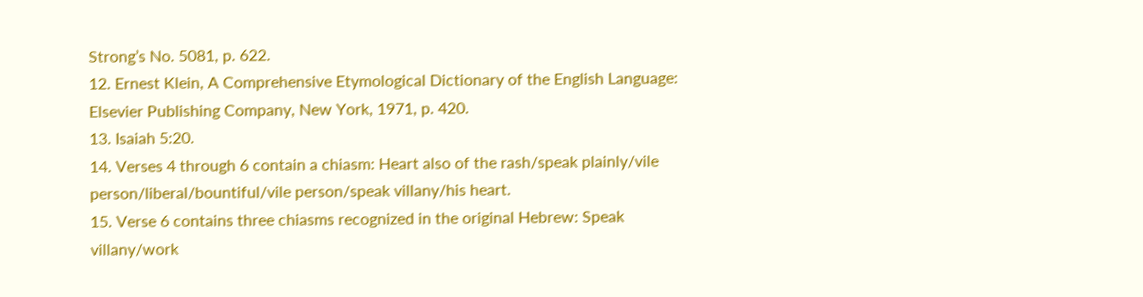Strong’s No. 5081, p. 622.
12. Ernest Klein, A Comprehensive Etymological Dictionary of the English Language: Elsevier Publishing Company, New York, 1971, p. 420.
13. Isaiah 5:20.
14. Verses 4 through 6 contain a chiasm: Heart also of the rash/speak plainly/vile person/liberal/bountiful/vile person/speak villany/his heart.
15. Verse 6 contains three chiasms recognized in the original Hebrew: Speak villany/work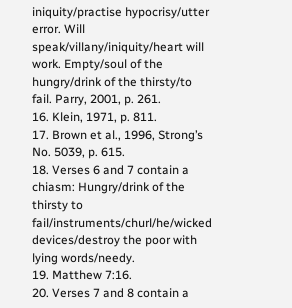iniquity/practise hypocrisy/utter error. Will speak/villany/iniquity/heart will work. Empty/soul of the hungry/drink of the thirsty/to fail. Parry, 2001, p. 261.
16. Klein, 1971, p. 811.
17. Brown et al., 1996, Strong’s No. 5039, p. 615.
18. Verses 6 and 7 contain a chiasm: Hungry/drink of the thirsty to fail/instruments/churl/he/wicked devices/destroy the poor with lying words/needy.
19. Matthew 7:16.
20. Verses 7 and 8 contain a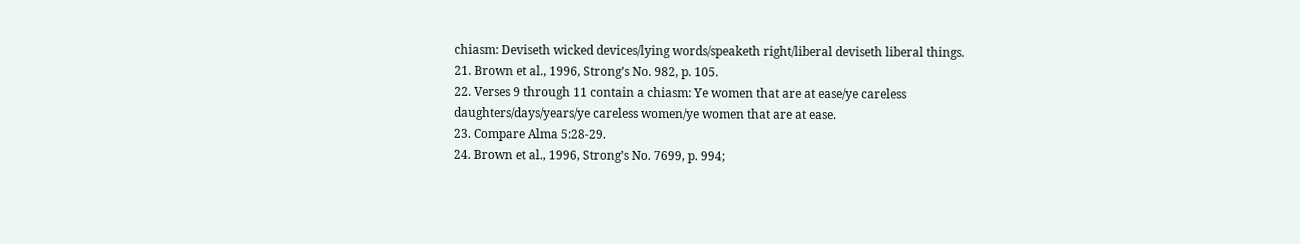chiasm: Deviseth wicked devices/lying words/speaketh right/liberal deviseth liberal things.
21. Brown et al., 1996, Strong’s No. 982, p. 105.
22. Verses 9 through 11 contain a chiasm: Ye women that are at ease/ye careless daughters/days/years/ye careless women/ye women that are at ease.
23. Compare Alma 5:28-29.
24. Brown et al., 1996, Strong’s No. 7699, p. 994;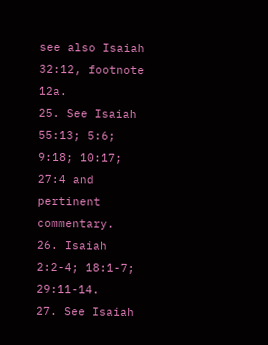see also Isaiah 32:12, footnote 12a.
25. See Isaiah 55:13; 5:6; 9:18; 10:17; 27:4 and pertinent commentary.
26. Isaiah 2:2-4; 18:1-7; 29:11-14.
27. See Isaiah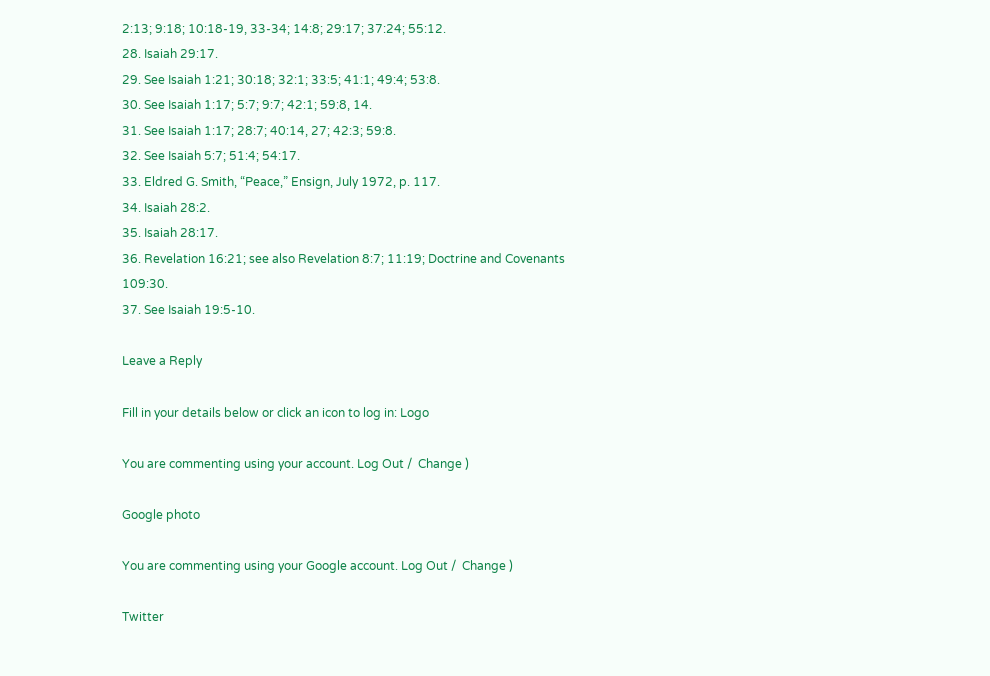2:13; 9:18; 10:18-19, 33-34; 14:8; 29:17; 37:24; 55:12.
28. Isaiah 29:17.
29. See Isaiah 1:21; 30:18; 32:1; 33:5; 41:1; 49:4; 53:8.
30. See Isaiah 1:17; 5:7; 9:7; 42:1; 59:8, 14.
31. See Isaiah 1:17; 28:7; 40:14, 27; 42:3; 59:8.
32. See Isaiah 5:7; 51:4; 54:17.
33. Eldred G. Smith, “Peace,” Ensign, July 1972, p. 117.
34. Isaiah 28:2.
35. Isaiah 28:17.
36. Revelation 16:21; see also Revelation 8:7; 11:19; Doctrine and Covenants 109:30.
37. See Isaiah 19:5-10.

Leave a Reply

Fill in your details below or click an icon to log in: Logo

You are commenting using your account. Log Out /  Change )

Google photo

You are commenting using your Google account. Log Out /  Change )

Twitter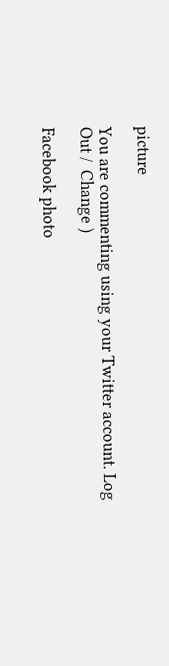picture

You are commenting using your Twitter account. Log Out /  Change )

Facebook photo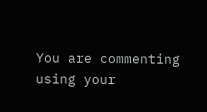You are commenting using your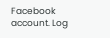Facebook account. Log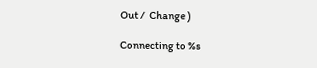Out /  Change )

Connecting to %s